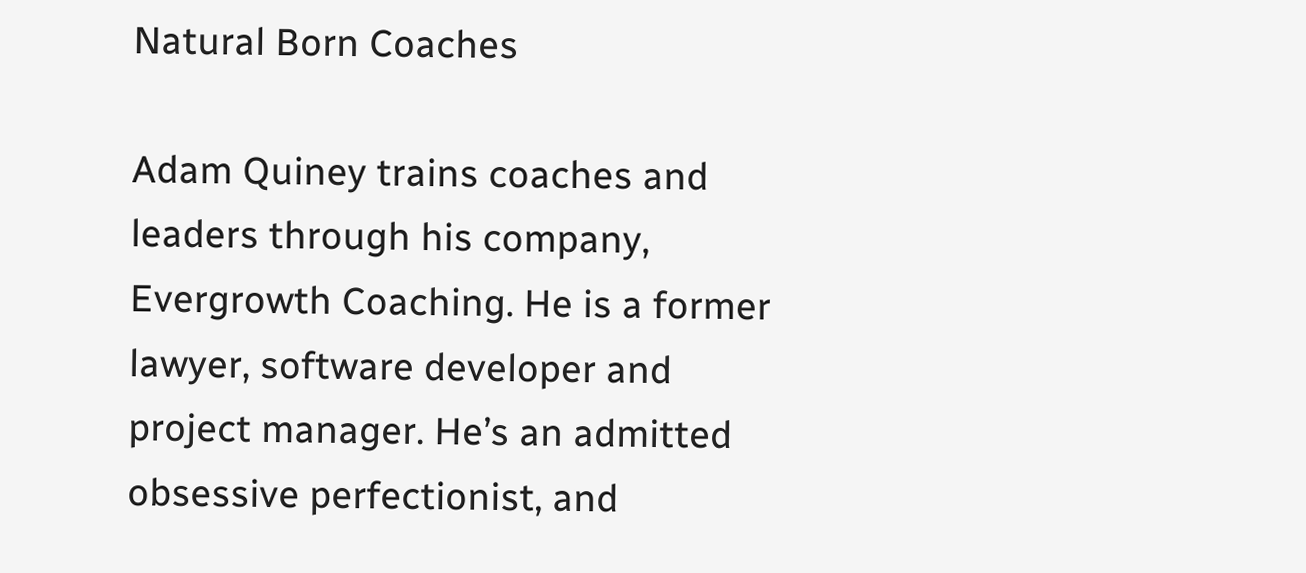Natural Born Coaches

Adam Quiney trains coaches and leaders through his company, Evergrowth Coaching. He is a former lawyer, software developer and project manager. He’s an admitted obsessive perfectionist, and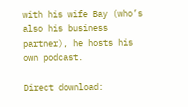with his wife Bay (who’s also his business partner), he hosts his own podcast.

Direct download: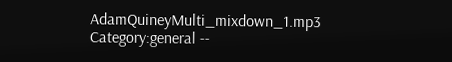AdamQuineyMulti_mixdown_1.mp3
Category:general --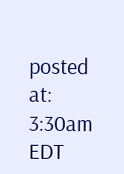posted at: 3:30am EDT